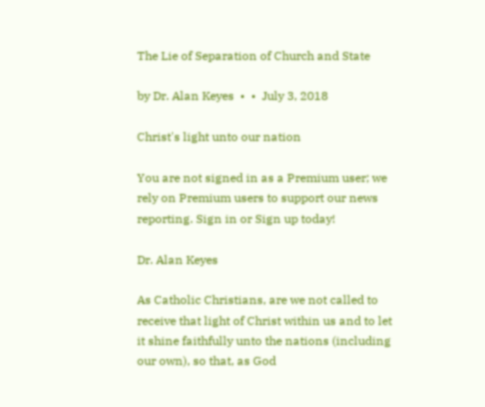The Lie of Separation of Church and State

by Dr. Alan Keyes  •  •  July 3, 2018

Christ's light unto our nation

You are not signed in as a Premium user; we rely on Premium users to support our news reporting. Sign in or Sign up today!

Dr. Alan Keyes

As Catholic Christians, are we not called to receive that light of Christ within us and to let it shine faithfully unto the nations (including our own), so that, as God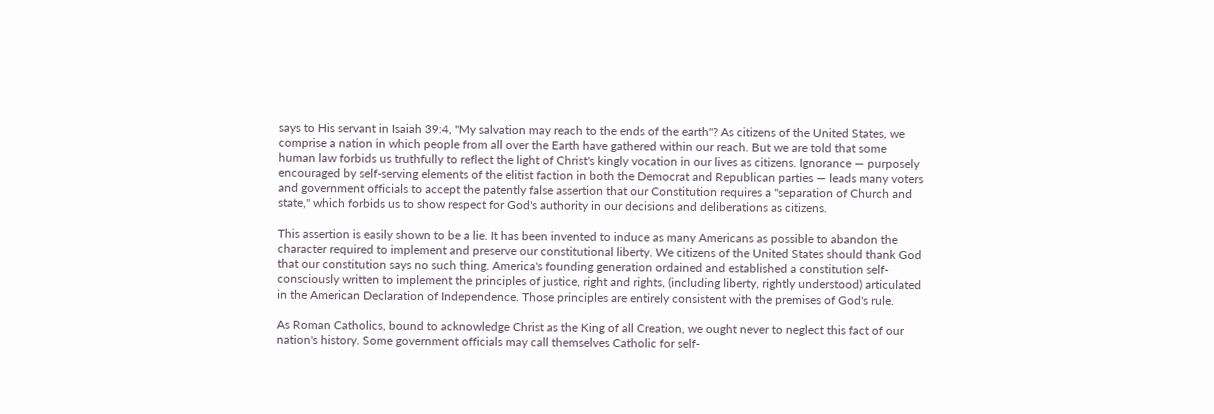says to His servant in Isaiah 39:4, "My salvation may reach to the ends of the earth"? As citizens of the United States, we comprise a nation in which people from all over the Earth have gathered within our reach. But we are told that some human law forbids us truthfully to reflect the light of Christ's kingly vocation in our lives as citizens. Ignorance — purposely encouraged by self-serving elements of the elitist faction in both the Democrat and Republican parties — leads many voters and government officials to accept the patently false assertion that our Constitution requires a "separation of Church and state," which forbids us to show respect for God's authority in our decisions and deliberations as citizens.

This assertion is easily shown to be a lie. It has been invented to induce as many Americans as possible to abandon the character required to implement and preserve our constitutional liberty. We citizens of the United States should thank God that our constitution says no such thing. America's founding generation ordained and established a constitution self-consciously written to implement the principles of justice, right and rights, (including liberty, rightly understood) articulated in the American Declaration of Independence. Those principles are entirely consistent with the premises of God's rule.

As Roman Catholics, bound to acknowledge Christ as the King of all Creation, we ought never to neglect this fact of our nation's history. Some government officials may call themselves Catholic for self-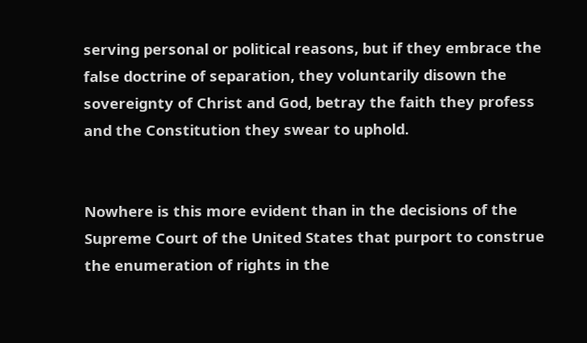serving personal or political reasons, but if they embrace the false doctrine of separation, they voluntarily disown the sovereignty of Christ and God, betray the faith they profess and the Constitution they swear to uphold.


Nowhere is this more evident than in the decisions of the Supreme Court of the United States that purport to construe the enumeration of rights in the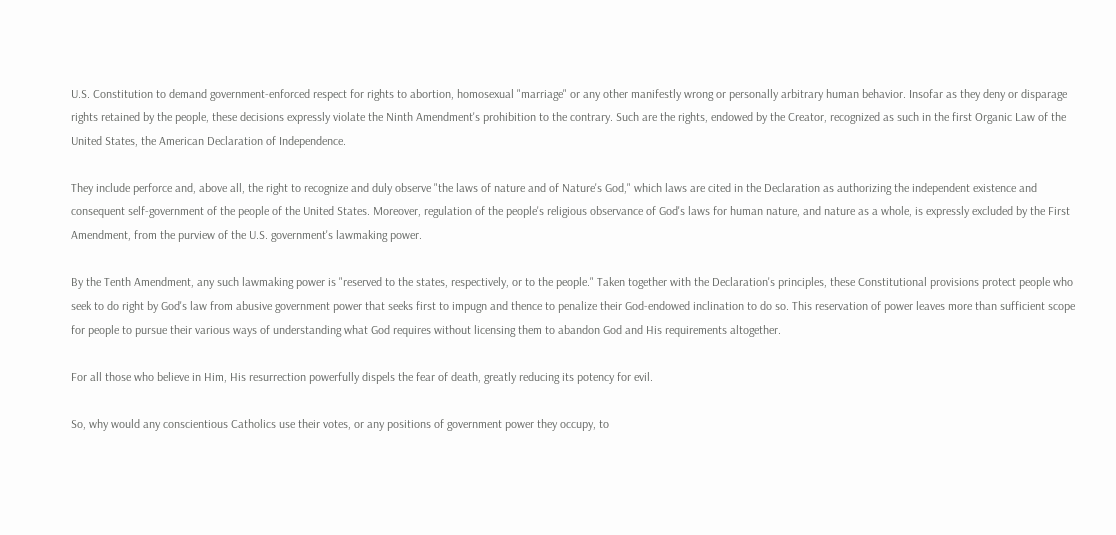U.S. Constitution to demand government-enforced respect for rights to abortion, homosexual "marriage" or any other manifestly wrong or personally arbitrary human behavior. Insofar as they deny or disparage rights retained by the people, these decisions expressly violate the Ninth Amendment's prohibition to the contrary. Such are the rights, endowed by the Creator, recognized as such in the first Organic Law of the United States, the American Declaration of Independence.

They include perforce and, above all, the right to recognize and duly observe "the laws of nature and of Nature's God," which laws are cited in the Declaration as authorizing the independent existence and consequent self-government of the people of the United States. Moreover, regulation of the people's religious observance of God's laws for human nature, and nature as a whole, is expressly excluded by the First Amendment, from the purview of the U.S. government's lawmaking power.

By the Tenth Amendment, any such lawmaking power is "reserved to the states, respectively, or to the people." Taken together with the Declaration's principles, these Constitutional provisions protect people who seek to do right by God's law from abusive government power that seeks first to impugn and thence to penalize their God-endowed inclination to do so. This reservation of power leaves more than sufficient scope for people to pursue their various ways of understanding what God requires without licensing them to abandon God and His requirements altogether.

For all those who believe in Him, His resurrection powerfully dispels the fear of death, greatly reducing its potency for evil.

So, why would any conscientious Catholics use their votes, or any positions of government power they occupy, to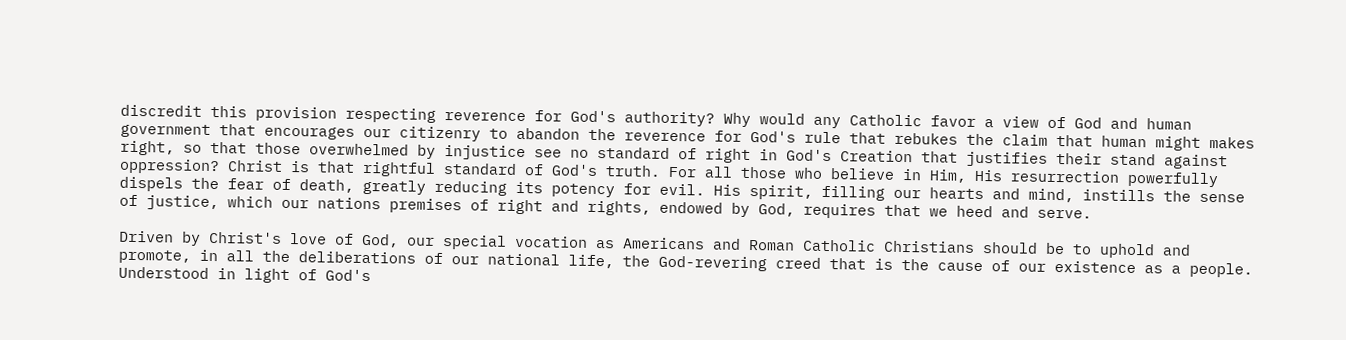discredit this provision respecting reverence for God's authority? Why would any Catholic favor a view of God and human government that encourages our citizenry to abandon the reverence for God's rule that rebukes the claim that human might makes right, so that those overwhelmed by injustice see no standard of right in God's Creation that justifies their stand against oppression? Christ is that rightful standard of God's truth. For all those who believe in Him, His resurrection powerfully dispels the fear of death, greatly reducing its potency for evil. His spirit, filling our hearts and mind, instills the sense of justice, which our nations premises of right and rights, endowed by God, requires that we heed and serve.

Driven by Christ's love of God, our special vocation as Americans and Roman Catholic Christians should be to uphold and promote, in all the deliberations of our national life, the God-revering creed that is the cause of our existence as a people. Understood in light of God's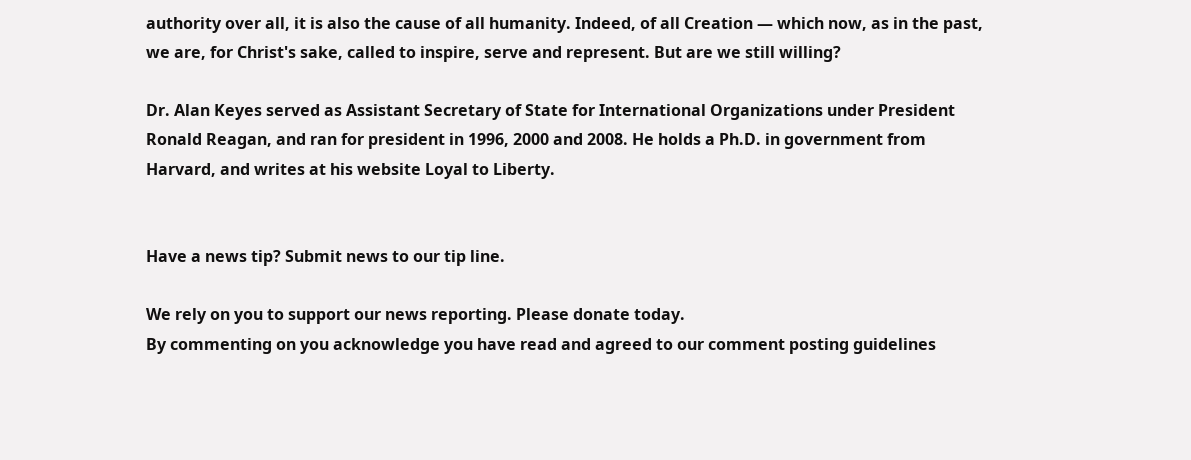authority over all, it is also the cause of all humanity. Indeed, of all Creation — which now, as in the past, we are, for Christ's sake, called to inspire, serve and represent. But are we still willing?

Dr. Alan Keyes served as Assistant Secretary of State for International Organizations under President Ronald Reagan, and ran for president in 1996, 2000 and 2008. He holds a Ph.D. in government from Harvard, and writes at his website Loyal to Liberty.


Have a news tip? Submit news to our tip line.

We rely on you to support our news reporting. Please donate today.
By commenting on you acknowledge you have read and agreed to our comment posting guidelines